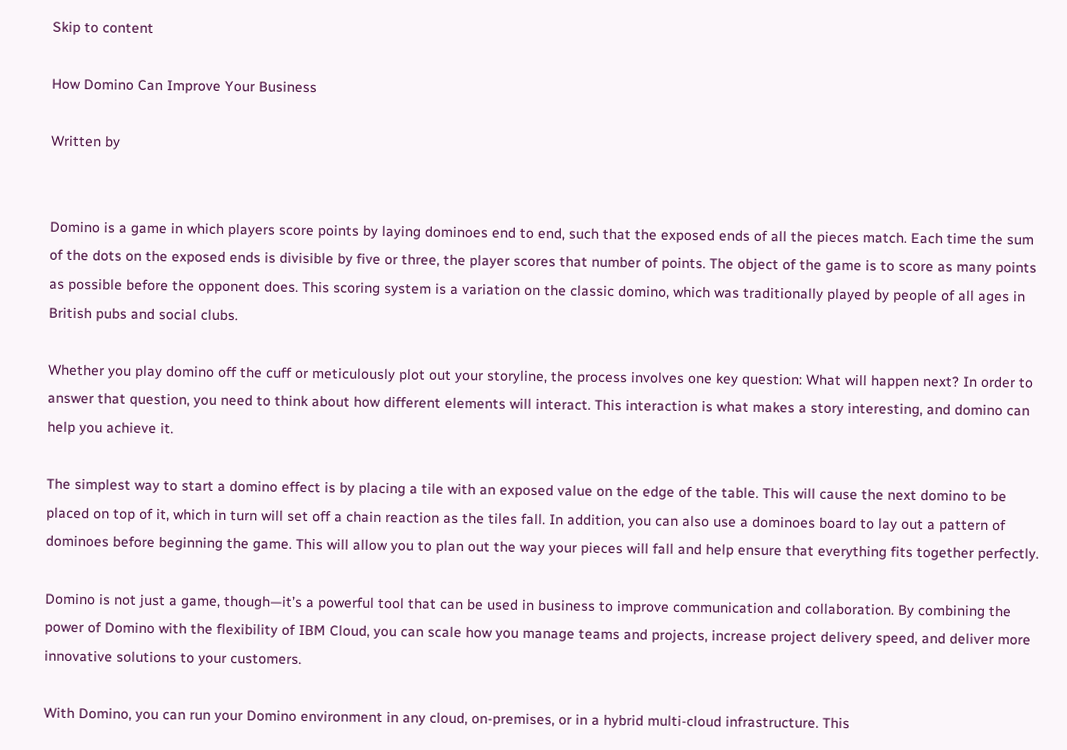Skip to content

How Domino Can Improve Your Business

Written by


Domino is a game in which players score points by laying dominoes end to end, such that the exposed ends of all the pieces match. Each time the sum of the dots on the exposed ends is divisible by five or three, the player scores that number of points. The object of the game is to score as many points as possible before the opponent does. This scoring system is a variation on the classic domino, which was traditionally played by people of all ages in British pubs and social clubs.

Whether you play domino off the cuff or meticulously plot out your storyline, the process involves one key question: What will happen next? In order to answer that question, you need to think about how different elements will interact. This interaction is what makes a story interesting, and domino can help you achieve it.

The simplest way to start a domino effect is by placing a tile with an exposed value on the edge of the table. This will cause the next domino to be placed on top of it, which in turn will set off a chain reaction as the tiles fall. In addition, you can also use a dominoes board to lay out a pattern of dominoes before beginning the game. This will allow you to plan out the way your pieces will fall and help ensure that everything fits together perfectly.

Domino is not just a game, though—it’s a powerful tool that can be used in business to improve communication and collaboration. By combining the power of Domino with the flexibility of IBM Cloud, you can scale how you manage teams and projects, increase project delivery speed, and deliver more innovative solutions to your customers.

With Domino, you can run your Domino environment in any cloud, on-premises, or in a hybrid multi-cloud infrastructure. This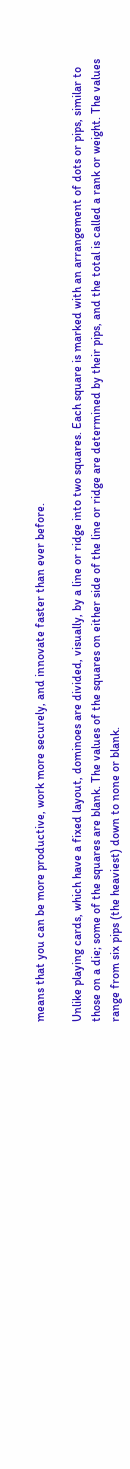means that you can be more productive, work more securely, and innovate faster than ever before.

Unlike playing cards, which have a fixed layout, dominoes are divided, visually, by a line or ridge into two squares. Each square is marked with an arrangement of dots or pips, similar to those on a die; some of the squares are blank. The values of the squares on either side of the line or ridge are determined by their pips, and the total is called a rank or weight. The values range from six pips (the heaviest) down to none or blank.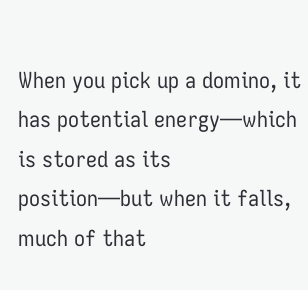When you pick up a domino, it has potential energy—which is stored as its position—but when it falls, much of that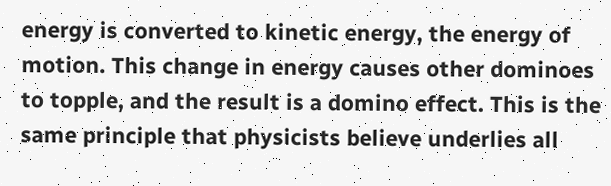energy is converted to kinetic energy, the energy of motion. This change in energy causes other dominoes to topple, and the result is a domino effect. This is the same principle that physicists believe underlies all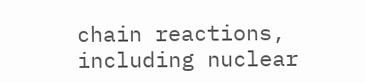chain reactions, including nuclear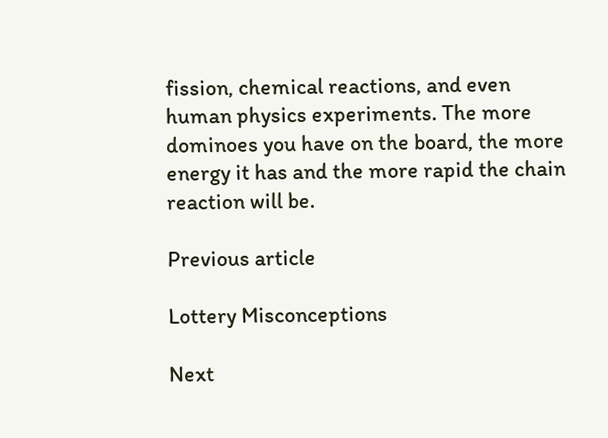fission, chemical reactions, and even human physics experiments. The more dominoes you have on the board, the more energy it has and the more rapid the chain reaction will be.

Previous article

Lottery Misconceptions

Next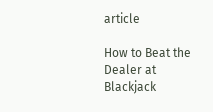article

How to Beat the Dealer at Blackjack